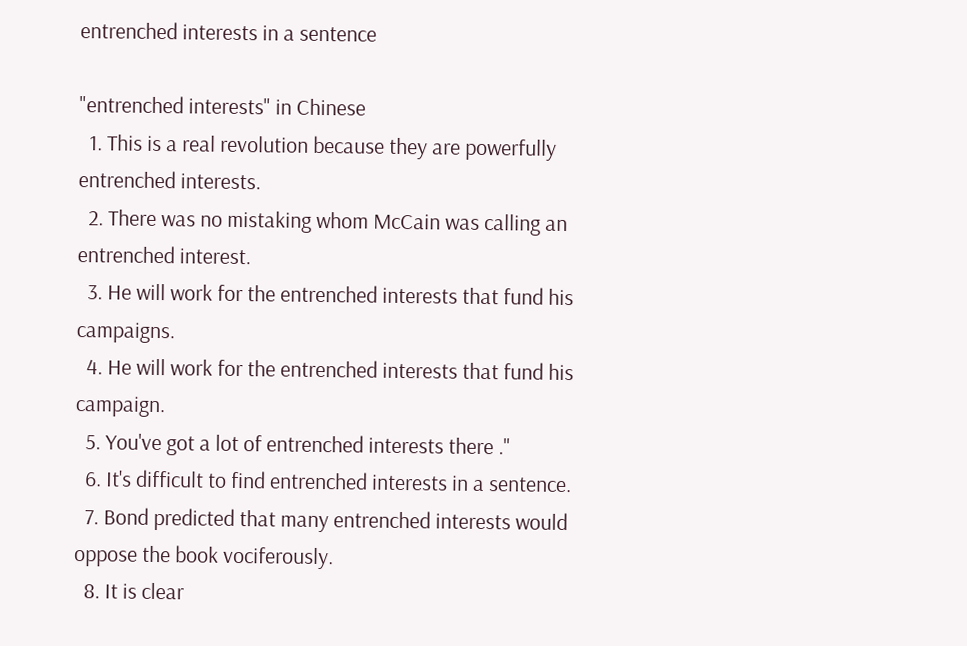entrenched interests in a sentence

"entrenched interests" in Chinese
  1. This is a real revolution because they are powerfully entrenched interests.
  2. There was no mistaking whom McCain was calling an entrenched interest.
  3. He will work for the entrenched interests that fund his campaigns.
  4. He will work for the entrenched interests that fund his campaign.
  5. You've got a lot of entrenched interests there ."
  6. It's difficult to find entrenched interests in a sentence.
  7. Bond predicted that many entrenched interests would oppose the book vociferously.
  8. It is clear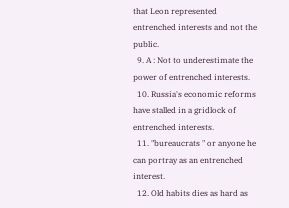that Leon represented entrenched interests and not the public.
  9. A : Not to underestimate the power of entrenched interests.
  10. Russia's economic reforms have stalled in a gridlock of entrenched interests.
  11. "bureaucrats " or anyone he can portray as an entrenched interest.
  12. Old habits dies as hard as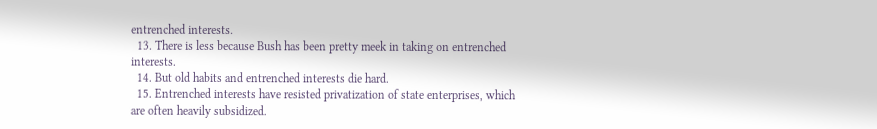entrenched interests.
  13. There is less because Bush has been pretty meek in taking on entrenched interests.
  14. But old habits and entrenched interests die hard.
  15. Entrenched interests have resisted privatization of state enterprises, which are often heavily subsidized.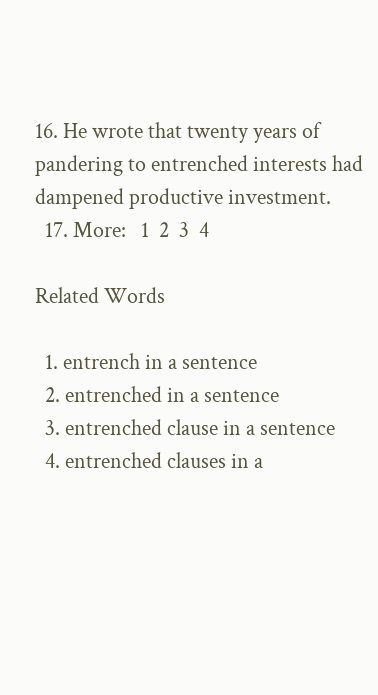16. He wrote that twenty years of pandering to entrenched interests had dampened productive investment.
  17. More:   1  2  3  4

Related Words

  1. entrench in a sentence
  2. entrenched in a sentence
  3. entrenched clause in a sentence
  4. entrenched clauses in a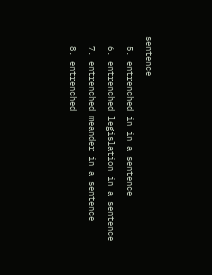sentence
  5. entrenched in in a sentence
  6. entrenched legislation in a sentence
  7. entrenched meander in a sentence
  8. entrenched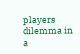players dilemma in a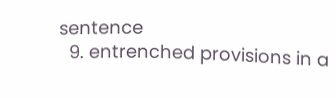sentence
  9. entrenched provisions in a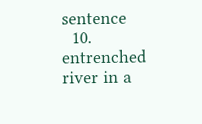sentence
  10. entrenched river in a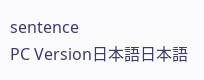sentence
PC Version日本語日本語